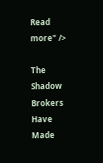Read more" />

The Shadow Brokers Have Made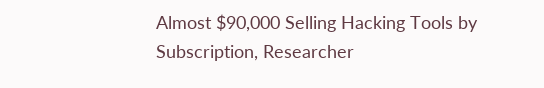Almost $90,000 Selling Hacking Tools by Subscription, Researcher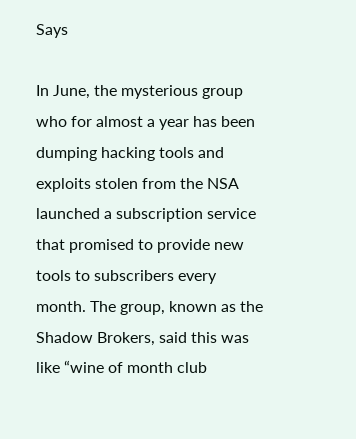Says

In June, the mysterious group who for almost a year has been dumping hacking tools and exploits stolen from the NSA launched a subscription service that promised to provide new tools to subscribers every month. The group, known as the Shadow Brokers, said this was like “wine of month club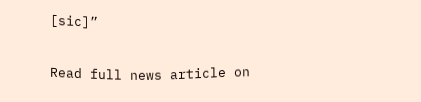[sic]”

Read full news article on